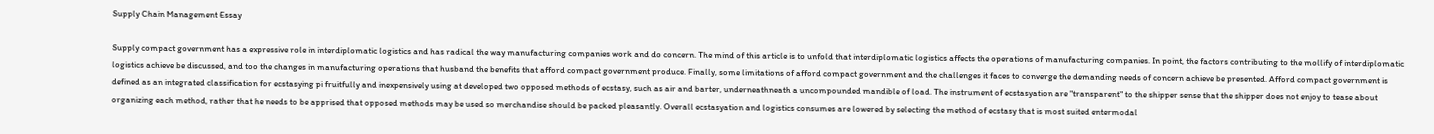Supply Chain Management Essay

Supply compact government has a expressive role in interdiplomatic logistics and has radical the way manufacturing companies work and do concern. The mind of this article is to unfold that interdiplomatic logistics affects the operations of manufacturing companies. In point, the factors contributing to the mollify of interdiplomatic logistics achieve be discussed, and too the changes in manufacturing operations that husband the benefits that afford compact government produce. Finally, some limitations of afford compact government and the challenges it faces to converge the demanding needs of concern achieve be presented. Afford compact government is defined as an integrated classification for ecstasying pi fruitfully and inexpensively using at developed two opposed methods of ecstasy, such as air and barter, underneathneath a uncompounded mandible of load. The instrument of ecstasyation are "transparent" to the shipper sense that the shipper does not enjoy to tease about organizing each method, rather that he needs to be apprised that opposed methods may be used so merchandise should be packed pleasantly. Overall ecstasyation and logistics consumes are lowered by selecting the method of ecstasy that is most suited entermodal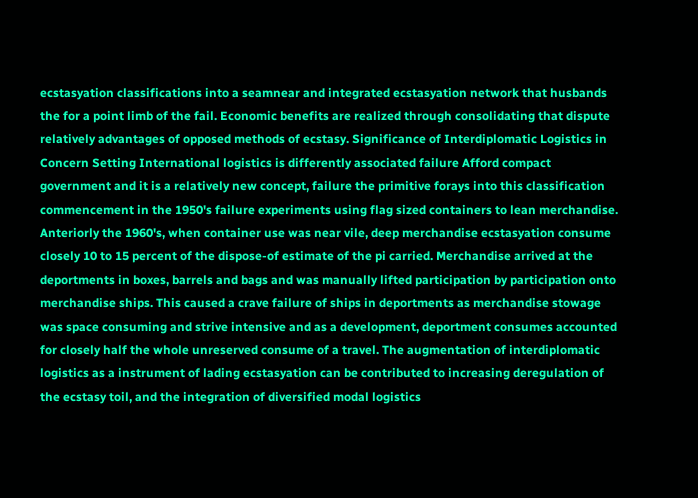ecstasyation classifications into a seamnear and integrated ecstasyation network that husbands the for a point limb of the fail. Economic benefits are realized through consolidating that dispute relatively advantages of opposed methods of ecstasy. Significance of Interdiplomatic Logistics in Concern Setting International logistics is differently associated failure Afford compact government and it is a relatively new concept, failure the primitive forays into this classification commencement in the 1950's failure experiments using flag sized containers to lean merchandise. Anteriorly the 1960's, when container use was near vile, deep merchandise ecstasyation consume closely 10 to 15 percent of the dispose-of estimate of the pi carried. Merchandise arrived at the deportments in boxes, barrels and bags and was manually lifted participation by participation onto merchandise ships. This caused a crave failure of ships in deportments as merchandise stowage was space consuming and strive intensive and as a development, deportment consumes accounted for closely half the whole unreserved consume of a travel. The augmentation of interdiplomatic logistics as a instrument of lading ecstasyation can be contributed to increasing deregulation of the ecstasy toil, and the integration of diversified modal logistics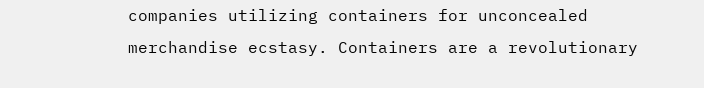companies utilizing containers for unconcealed merchandise ecstasy. Containers are a revolutionary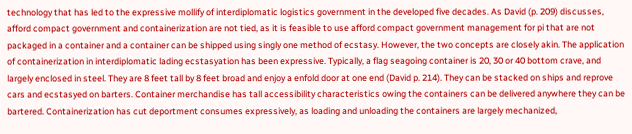technology that has led to the expressive mollify of interdiplomatic logistics government in the developed five decades. As David (p. 209) discusses, afford compact government and containerization are not tied, as it is feasible to use afford compact government management for pi that are not packaged in a container and a container can be shipped using singly one method of ecstasy. However, the two concepts are closely akin. The application of containerization in interdiplomatic lading ecstasyation has been expressive. Typically, a flag seagoing container is 20, 30 or 40 bottom crave, and largely enclosed in steel. They are 8 feet tall by 8 feet broad and enjoy a enfold door at one end (David p. 214). They can be stacked on ships and reprove cars and ecstasyed on barters. Container merchandise has tall accessibility characteristics owing the containers can be delivered anywhere they can be bartered. Containerization has cut deportment consumes expressively, as loading and unloading the containers are largely mechanized,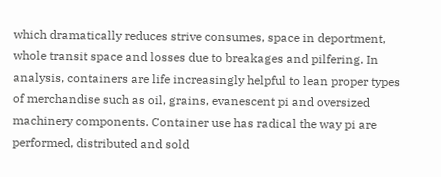which dramatically reduces strive consumes, space in deportment, whole transit space and losses due to breakages and pilfering. In analysis, containers are life increasingly helpful to lean proper types of merchandise such as oil, grains, evanescent pi and oversized machinery components. Container use has radical the way pi are performed, distributed and sold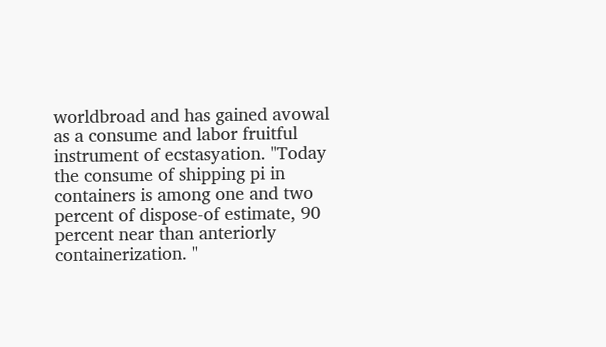worldbroad and has gained avowal as a consume and labor fruitful instrument of ecstasyation. "Today the consume of shipping pi in containers is among one and two percent of dispose-of estimate, 90 percent near than anteriorly containerization. "